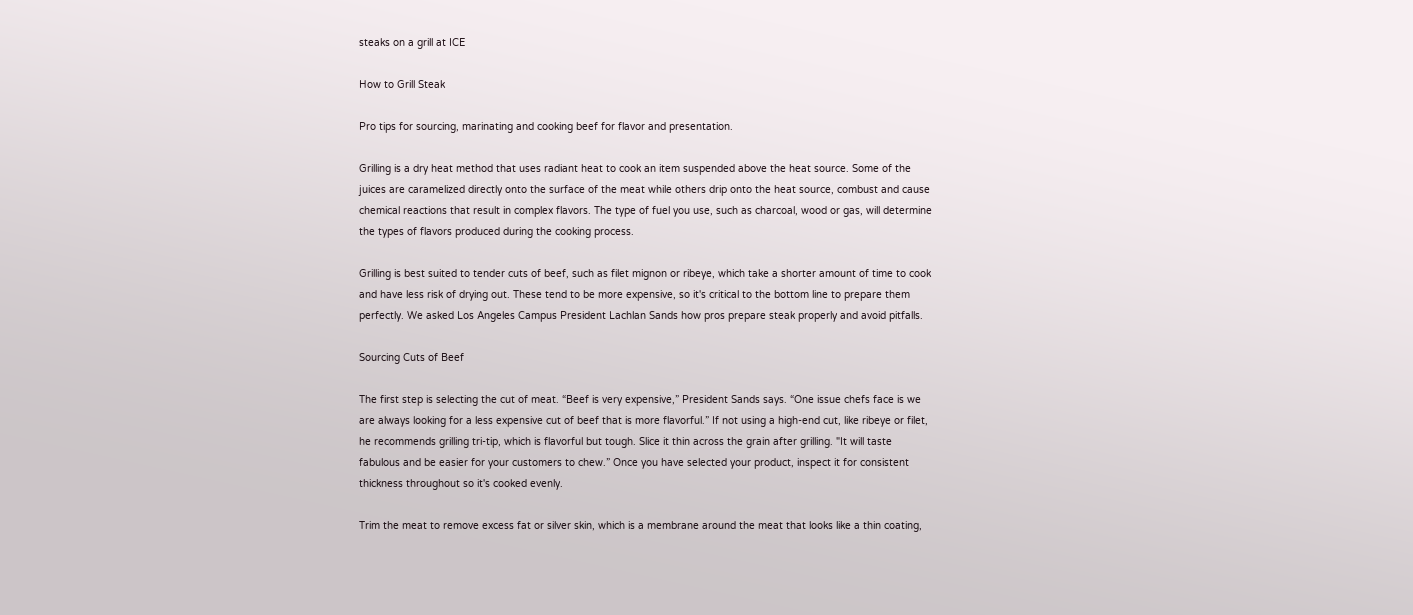steaks on a grill at ICE

How to Grill Steak

Pro tips for sourcing, marinating and cooking beef for flavor and presentation.

Grilling is a dry heat method that uses radiant heat to cook an item suspended above the heat source. Some of the juices are caramelized directly onto the surface of the meat while others drip onto the heat source, combust and cause chemical reactions that result in complex flavors. The type of fuel you use, such as charcoal, wood or gas, will determine the types of flavors produced during the cooking process.

Grilling is best suited to tender cuts of beef, such as filet mignon or ribeye, which take a shorter amount of time to cook and have less risk of drying out. These tend to be more expensive, so it's critical to the bottom line to prepare them perfectly. We asked Los Angeles Campus President Lachlan Sands how pros prepare steak properly and avoid pitfalls.

Sourcing Cuts of Beef

The first step is selecting the cut of meat. “Beef is very expensive,” President Sands says. “One issue chefs face is we are always looking for a less expensive cut of beef that is more flavorful.” If not using a high-end cut, like ribeye or filet, he recommends grilling tri-tip, which is flavorful but tough. Slice it thin across the grain after grilling. "It will taste fabulous and be easier for your customers to chew.” Once you have selected your product, inspect it for consistent thickness throughout so it's cooked evenly.

Trim the meat to remove excess fat or silver skin, which is a membrane around the meat that looks like a thin coating,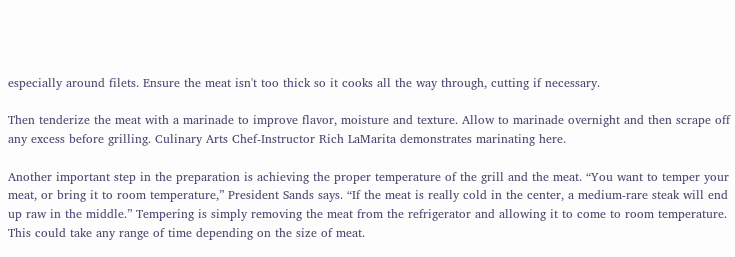especially around filets. Ensure the meat isn't too thick so it cooks all the way through, cutting if necessary.

Then tenderize the meat with a marinade to improve flavor, moisture and texture. Allow to marinade overnight and then scrape off any excess before grilling. Culinary Arts Chef-Instructor Rich LaMarita demonstrates marinating here.

Another important step in the preparation is achieving the proper temperature of the grill and the meat. “You want to temper your meat, or bring it to room temperature,” President Sands says. “If the meat is really cold in the center, a medium-rare steak will end up raw in the middle.” Tempering is simply removing the meat from the refrigerator and allowing it to come to room temperature. This could take any range of time depending on the size of meat.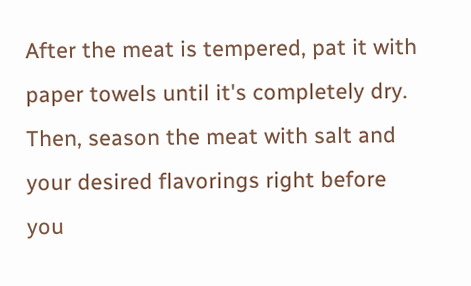After the meat is tempered, pat it with paper towels until it's completely dry. Then, season the meat with salt and your desired flavorings right before you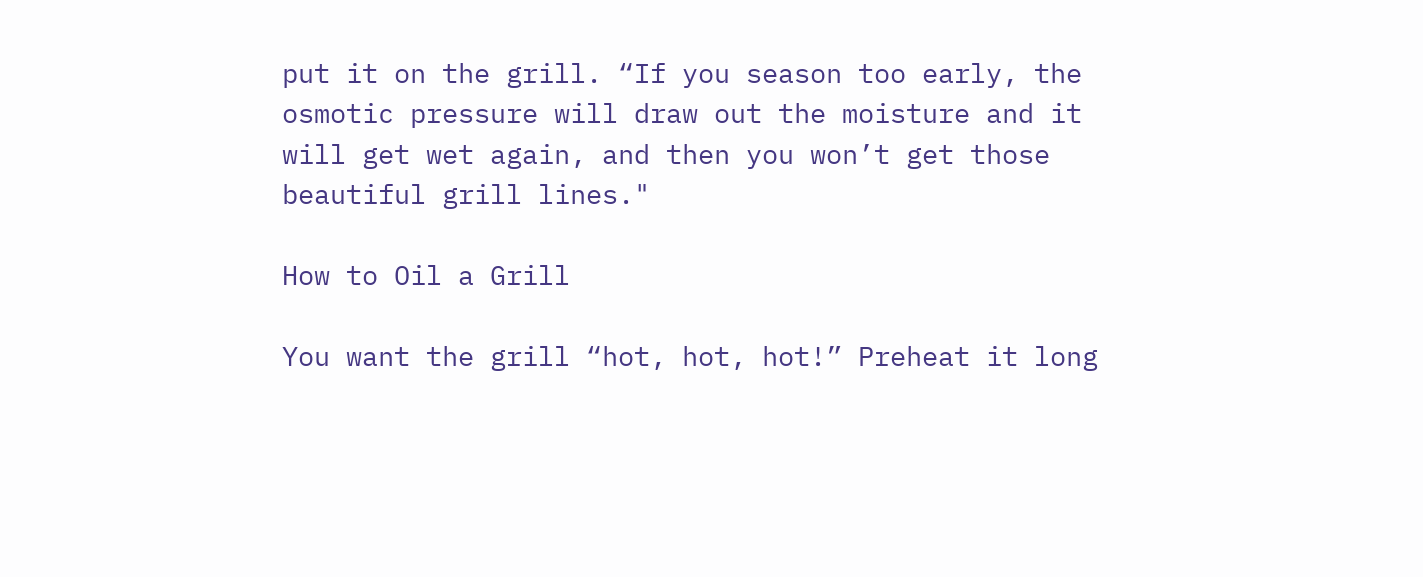put it on the grill. “If you season too early, the osmotic pressure will draw out the moisture and it will get wet again, and then you won’t get those beautiful grill lines."

How to Oil a Grill

You want the grill “hot, hot, hot!” Preheat it long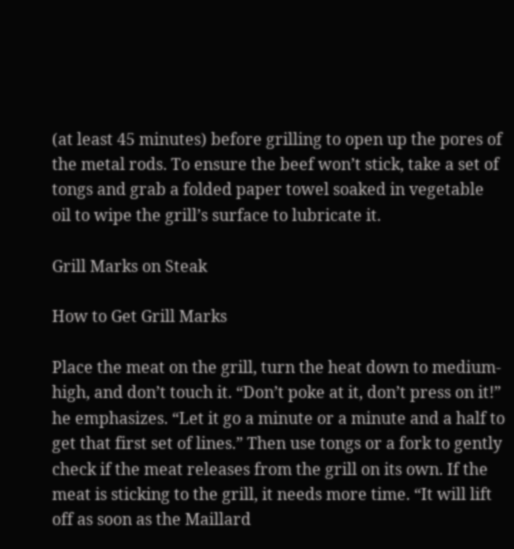(at least 45 minutes) before grilling to open up the pores of the metal rods. To ensure the beef won’t stick, take a set of tongs and grab a folded paper towel soaked in vegetable oil to wipe the grill’s surface to lubricate it.

Grill Marks on Steak

How to Get Grill Marks

Place the meat on the grill, turn the heat down to medium-high, and don’t touch it. “Don’t poke at it, don’t press on it!” he emphasizes. “Let it go a minute or a minute and a half to get that first set of lines.” Then use tongs or a fork to gently check if the meat releases from the grill on its own. If the meat is sticking to the grill, it needs more time. “It will lift off as soon as the Maillard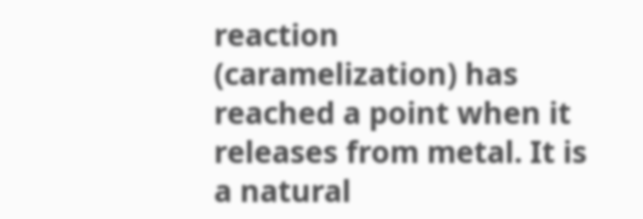reaction (caramelization) has reached a point when it releases from metal. It is a natural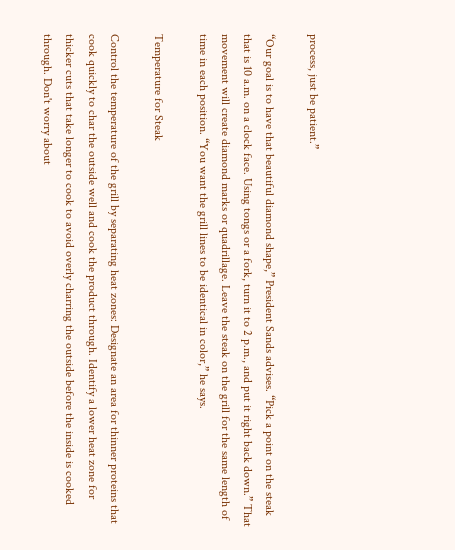process, just be patient.”

“Our goal is to have that beautiful diamond shape,” President Sands advises. “Pick a point on the steak that is 10 a.m. on a clock face. Using tongs or a fork, turn it to 2 p.m., and put it right back down.” That movement will create diamond marks or quadrillage. Leave the steak on the grill for the same length of time in each position. “You want the grill lines to be identical in color,” he says.

Temperature for Steak

Control the temperature of the grill by separating heat zones: Designate an area for thinner proteins that cook quickly to char the outside well and cook the product through. Identify a lower heat zone for thicker cuts that take longer to cook to avoid overly charring the outside before the inside is cooked through. Don't worry about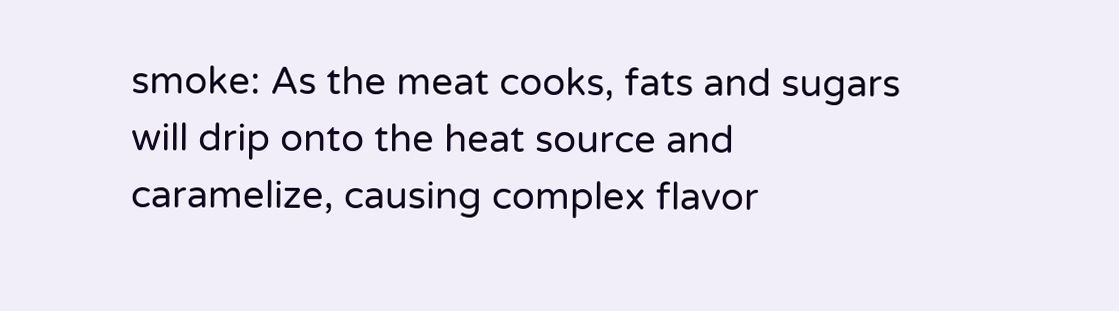smoke: As the meat cooks, fats and sugars will drip onto the heat source and caramelize, causing complex flavor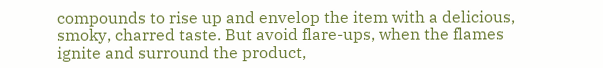compounds to rise up and envelop the item with a delicious, smoky, charred taste. But avoid flare-ups, when the flames ignite and surround the product,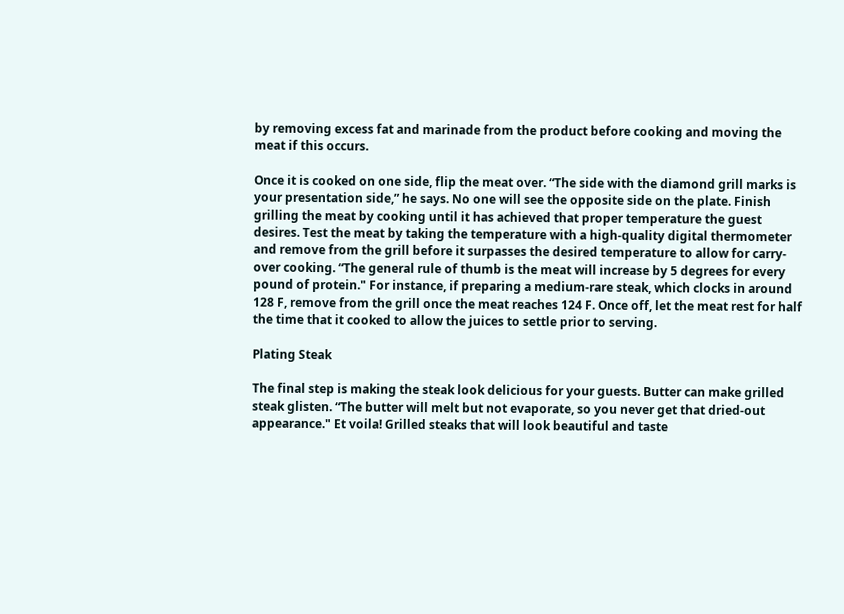by removing excess fat and marinade from the product before cooking and moving the meat if this occurs.

Once it is cooked on one side, flip the meat over. “The side with the diamond grill marks is your presentation side,” he says. No one will see the opposite side on the plate. Finish grilling the meat by cooking until it has achieved that proper temperature the guest desires. Test the meat by taking the temperature with a high-quality digital thermometer and remove from the grill before it surpasses the desired temperature to allow for carry-over cooking. “The general rule of thumb is the meat will increase by 5 degrees for every pound of protein." For instance, if preparing a medium-rare steak, which clocks in around 128 F, remove from the grill once the meat reaches 124 F. Once off, let the meat rest for half the time that it cooked to allow the juices to settle prior to serving.

Plating Steak

The final step is making the steak look delicious for your guests. Butter can make grilled steak glisten. “The butter will melt but not evaporate, so you never get that dried-out appearance." Et voila! Grilled steaks that will look beautiful and taste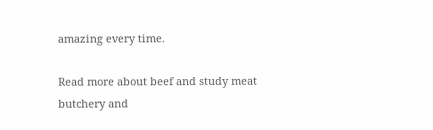amazing every time.

Read more about beef and study meat butchery and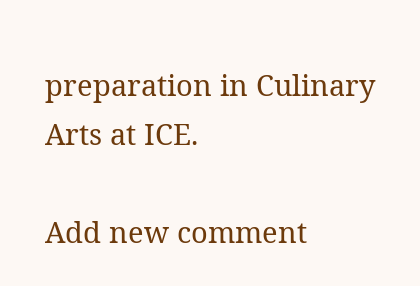preparation in Culinary Arts at ICE.

Add new comment